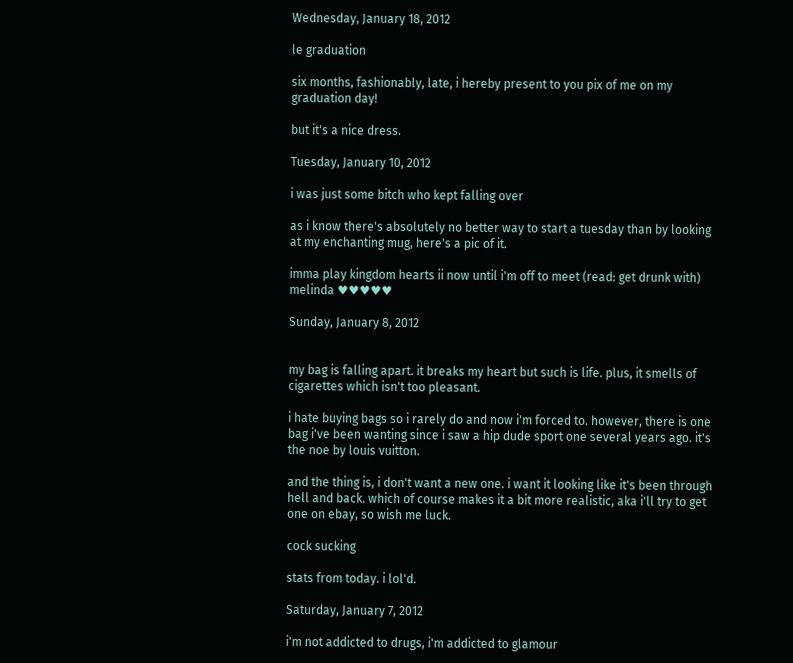Wednesday, January 18, 2012

le graduation

six months, fashionably, late, i hereby present to you pix of me on my graduation day!

but it's a nice dress.

Tuesday, January 10, 2012

i was just some bitch who kept falling over

as i know there's absolutely no better way to start a tuesday than by looking at my enchanting mug, here's a pic of it.

imma play kingdom hearts ii now until i'm off to meet (read: get drunk with) melinda ♥♥♥♥♥

Sunday, January 8, 2012


my bag is falling apart. it breaks my heart but such is life. plus, it smells of cigarettes which isn't too pleasant.

i hate buying bags so i rarely do and now i'm forced to. however, there is one bag i've been wanting since i saw a hip dude sport one several years ago. it's the noe by louis vuitton.

and the thing is, i don't want a new one. i want it looking like it's been through hell and back. which of course makes it a bit more realistic, aka i'll try to get one on ebay, so wish me luck.

cock sucking

stats from today. i lol'd.

Saturday, January 7, 2012

i'm not addicted to drugs, i'm addicted to glamour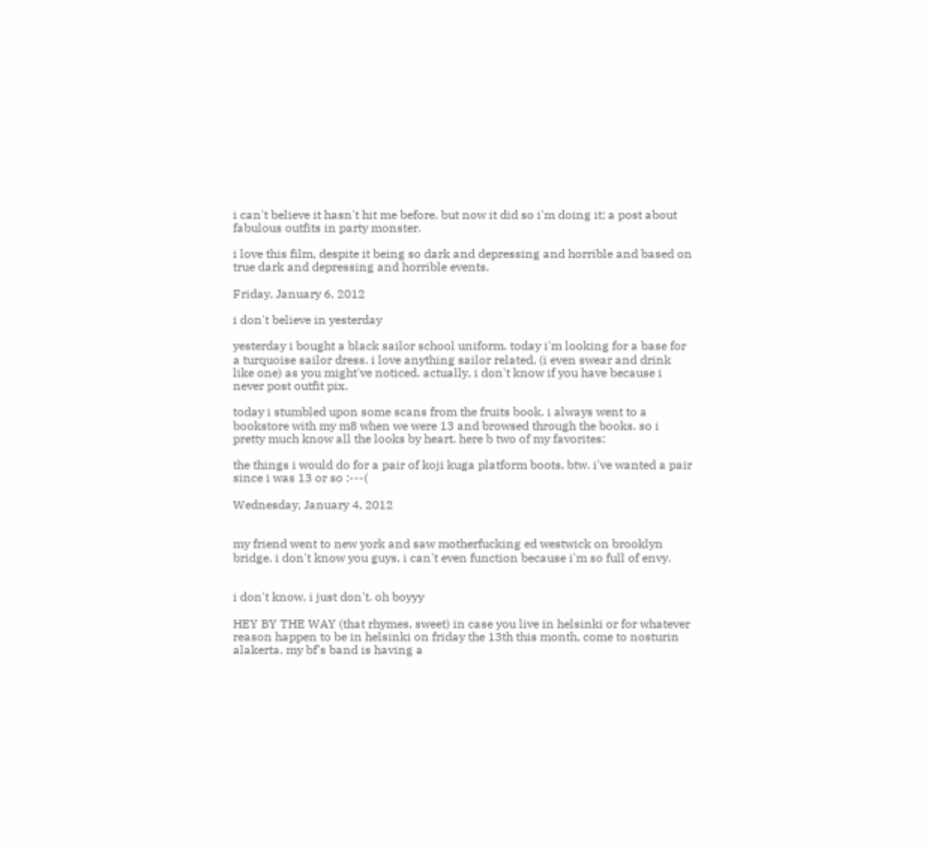i can't believe it hasn't hit me before. but now it did so i'm doing it; a post about fabulous outfits in party monster.

i love this film, despite it being so dark and depressing and horrible and based on true dark and depressing and horrible events.

Friday, January 6, 2012

i don't believe in yesterday

yesterday i bought a black sailor school uniform. today i'm looking for a base for a turquoise sailor dress. i love anything sailor related, (i even swear and drink like one) as you might've noticed. actually, i don't know if you have because i never post outfit pix.

today i stumbled upon some scans from the fruits book. i always went to a bookstore with my m8 when we were 13 and browsed through the books. so i pretty much know all the looks by heart. here b two of my favorites:

the things i would do for a pair of koji kuga platform boots, btw. i've wanted a pair since i was 13 or so :---(

Wednesday, January 4, 2012


my friend went to new york and saw motherfucking ed westwick on brooklyn bridge. i don't know you guys, i can't even function because i'm so full of envy.


i don't know, i just don't. oh boyyy

HEY BY THE WAY (that rhymes, sweet) in case you live in helsinki or for whatever reason happen to be in helsinki on friday the 13th this month, come to nosturin alakerta. my bf's band is having a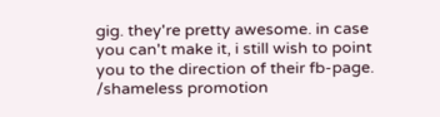gig. they're pretty awesome. in case you can't make it, i still wish to point you to the direction of their fb-page. /shameless promotion